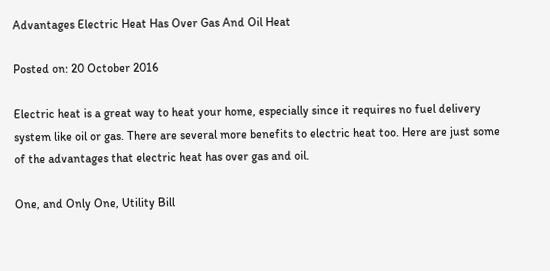Advantages Electric Heat Has Over Gas And Oil Heat

Posted on: 20 October 2016

Electric heat is a great way to heat your home, especially since it requires no fuel delivery system like oil or gas. There are several more benefits to electric heat too. Here are just some of the advantages that electric heat has over gas and oil.

One, and Only One, Utility Bill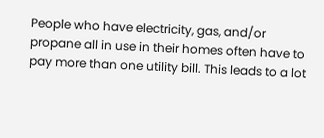People who have electricity, gas, and/or propane all in use in their homes often have to pay more than one utility bill. This leads to a lot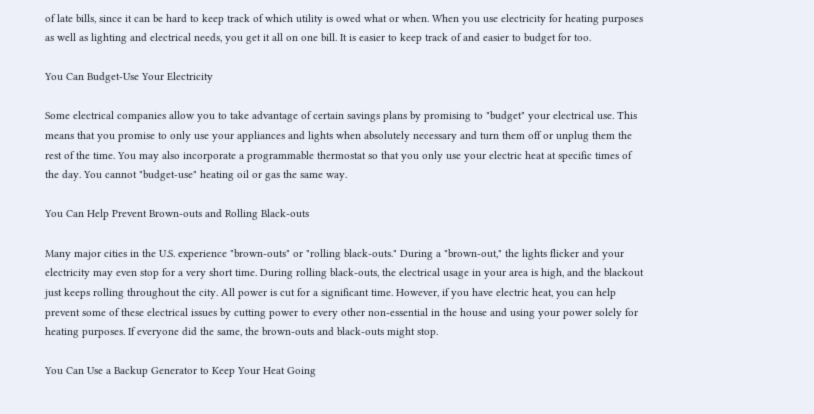of late bills, since it can be hard to keep track of which utility is owed what or when. When you use electricity for heating purposes as well as lighting and electrical needs, you get it all on one bill. It is easier to keep track of and easier to budget for too.

You Can Budget-Use Your Electricity

Some electrical companies allow you to take advantage of certain savings plans by promising to "budget" your electrical use. This means that you promise to only use your appliances and lights when absolutely necessary and turn them off or unplug them the rest of the time. You may also incorporate a programmable thermostat so that you only use your electric heat at specific times of the day. You cannot "budget-use" heating oil or gas the same way.

You Can Help Prevent Brown-outs and Rolling Black-outs

Many major cities in the U.S. experience "brown-outs" or "rolling black-outs." During a "brown-out," the lights flicker and your electricity may even stop for a very short time. During rolling black-outs, the electrical usage in your area is high, and the blackout just keeps rolling throughout the city. All power is cut for a significant time. However, if you have electric heat, you can help prevent some of these electrical issues by cutting power to every other non-essential in the house and using your power solely for heating purposes. If everyone did the same, the brown-outs and black-outs might stop.

You Can Use a Backup Generator to Keep Your Heat Going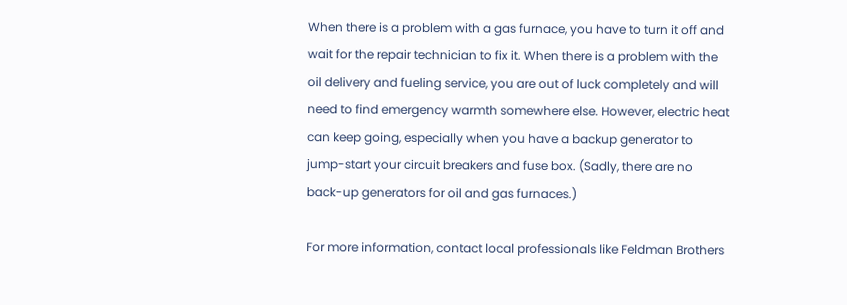When there is a problem with a gas furnace, you have to turn it off and wait for the repair technician to fix it. When there is a problem with the oil delivery and fueling service, you are out of luck completely and will need to find emergency warmth somewhere else. However, electric heat can keep going, especially when you have a backup generator to jump-start your circuit breakers and fuse box. (Sadly, there are no back-up generators for oil and gas furnaces.)

For more information, contact local professionals like Feldman Brothers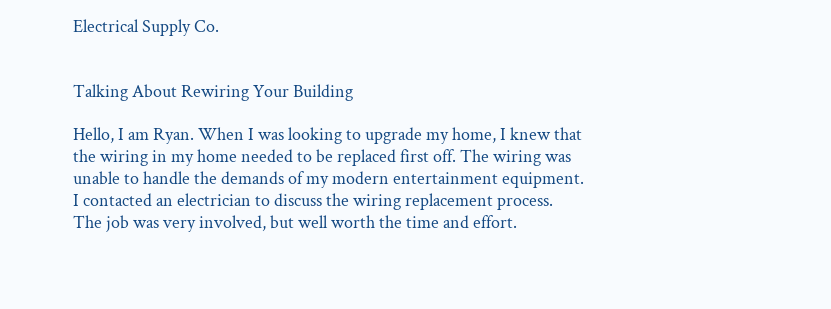Electrical Supply Co.


Talking About Rewiring Your Building

Hello, I am Ryan. When I was looking to upgrade my home, I knew that the wiring in my home needed to be replaced first off. The wiring was unable to handle the demands of my modern entertainment equipment. I contacted an electrician to discuss the wiring replacement process. The job was very involved, but well worth the time and effort.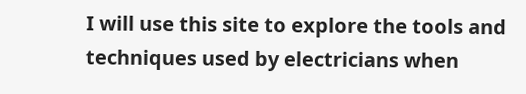I will use this site to explore the tools and techniques used by electricians when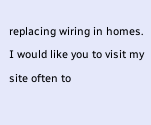replacing wiring in homes. I would like you to visit my site often to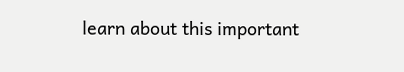learn about this important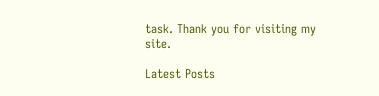task. Thank you for visiting my site.

Latest Posts